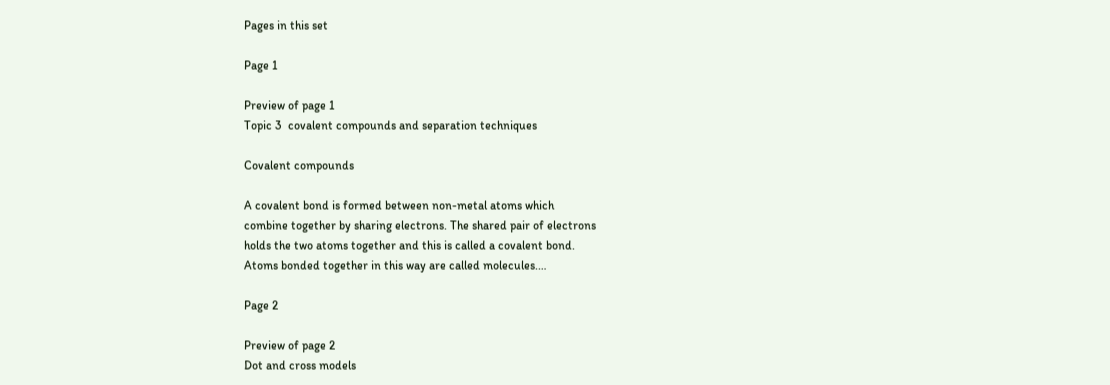Pages in this set

Page 1

Preview of page 1
Topic 3  covalent compounds and separation techniques

Covalent compounds

A covalent bond is formed between non-metal atoms which
combine together by sharing electrons. The shared pair of electrons
holds the two atoms together and this is called a covalent bond.
Atoms bonded together in this way are called molecules.…

Page 2

Preview of page 2
Dot and cross models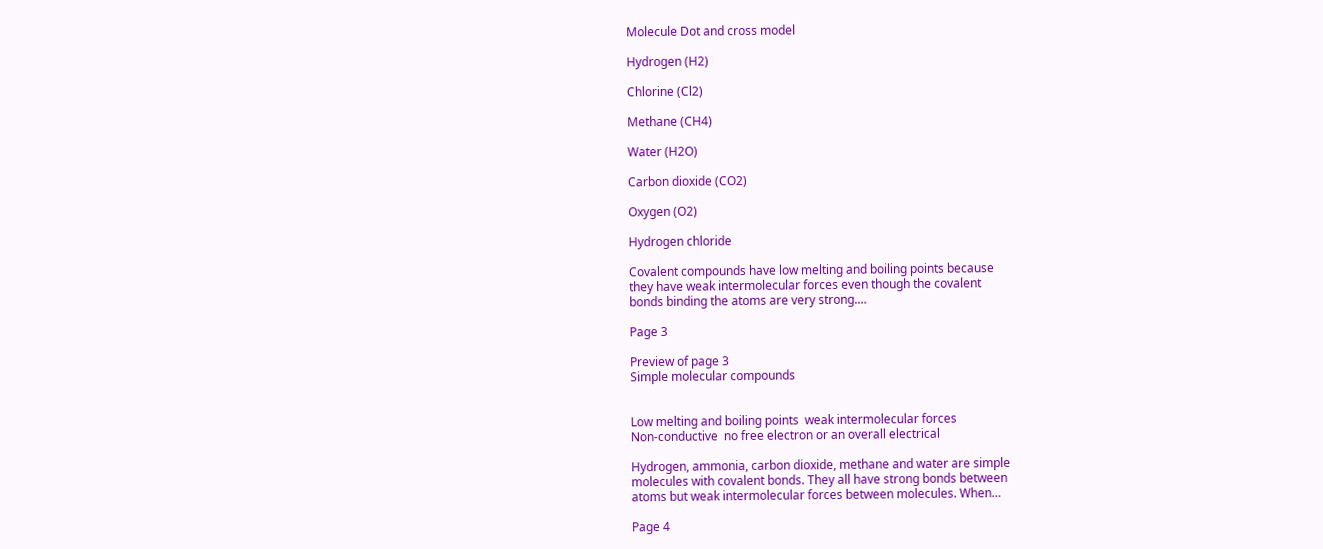Molecule Dot and cross model

Hydrogen (H2)

Chlorine (Cl2)

Methane (CH4)

Water (H2O)

Carbon dioxide (CO2)

Oxygen (O2)

Hydrogen chloride

Covalent compounds have low melting and boiling points because
they have weak intermolecular forces even though the covalent
bonds binding the atoms are very strong.…

Page 3

Preview of page 3
Simple molecular compounds


Low melting and boiling points  weak intermolecular forces
Non-conductive  no free electron or an overall electrical

Hydrogen, ammonia, carbon dioxide, methane and water are simple
molecules with covalent bonds. They all have strong bonds between
atoms but weak intermolecular forces between molecules. When…

Page 4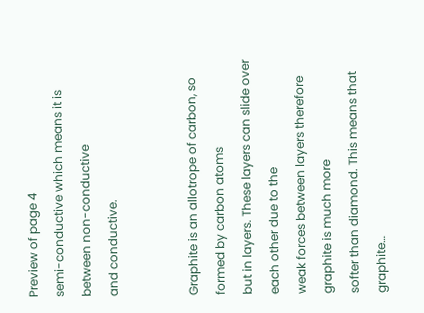Preview of page 4
semi-conductive which means it is between non-conductive
and conductive.


Graphite is an allotrope of carbon, so formed by carbon atoms
but in layers. These layers can slide over each other due to the
weak forces between layers therefore graphite is much more
softer than diamond. This means that graphite…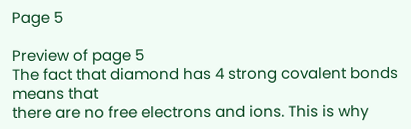Page 5

Preview of page 5
The fact that diamond has 4 strong covalent bonds means that
there are no free electrons and ions. This is why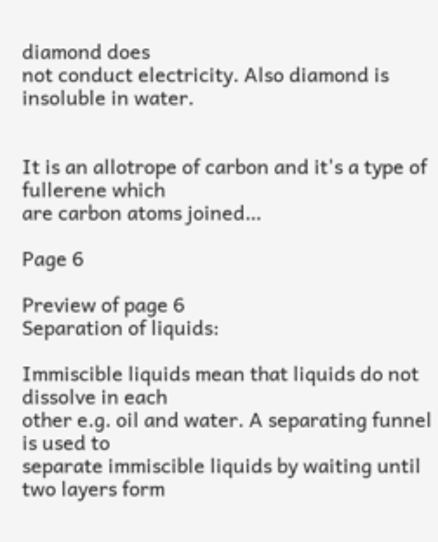diamond does
not conduct electricity. Also diamond is insoluble in water.


It is an allotrope of carbon and it's a type of fullerene which
are carbon atoms joined…

Page 6

Preview of page 6
Separation of liquids:

Immiscible liquids mean that liquids do not dissolve in each
other e.g. oil and water. A separating funnel is used to
separate immiscible liquids by waiting until two layers form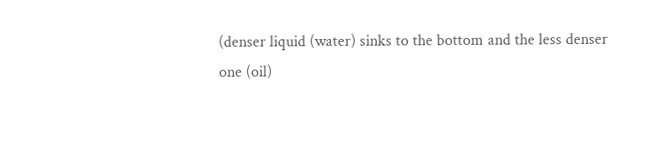(denser liquid (water) sinks to the bottom and the less denser
one (oil)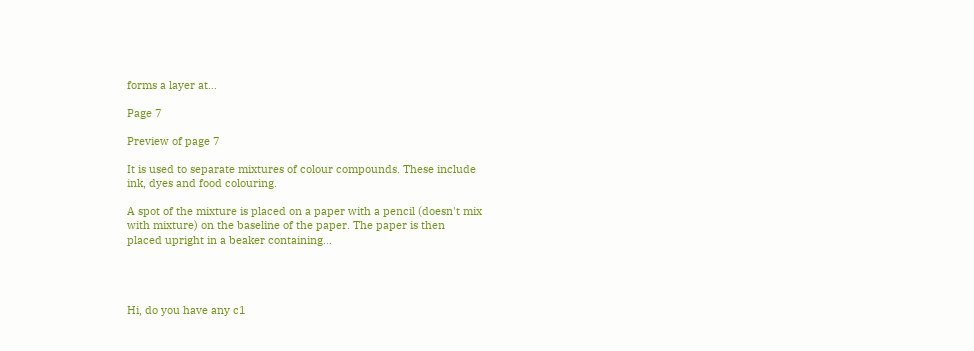forms a layer at…

Page 7

Preview of page 7

It is used to separate mixtures of colour compounds. These include
ink, dyes and food colouring.

A spot of the mixture is placed on a paper with a pencil (doesn't mix
with mixture) on the baseline of the paper. The paper is then
placed upright in a beaker containing…




Hi, do you have any c1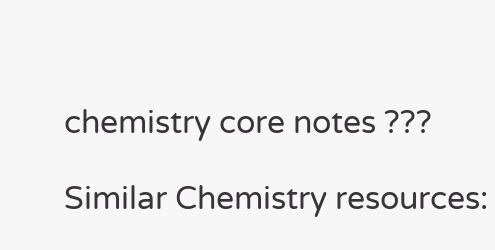chemistry core notes ???

Similar Chemistry resources: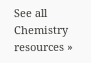See all Chemistry resources »